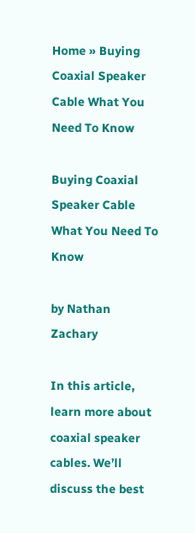Home » Buying Coaxial Speaker Cable What You Need To Know

Buying Coaxial Speaker Cable What You Need To Know

by Nathan Zachary

In this article, learn more about coaxial speaker cables. We’ll discuss the best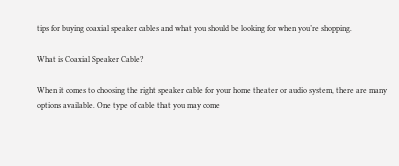tips for buying coaxial speaker cables and what you should be looking for when you’re shopping.

What is Coaxial Speaker Cable?

When it comes to choosing the right speaker cable for your home theater or audio system, there are many options available. One type of cable that you may come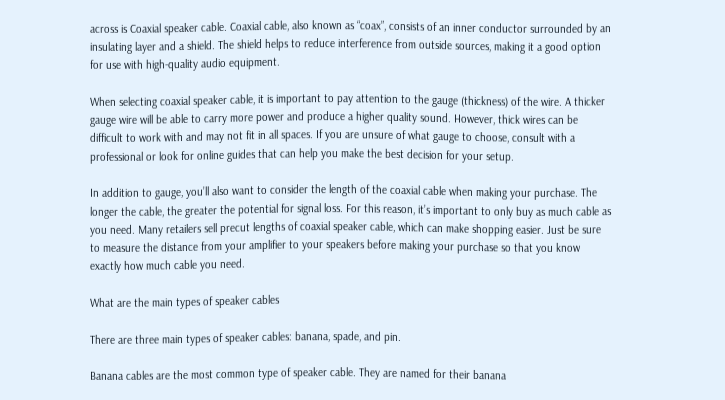across is Coaxial speaker cable. Coaxial cable, also known as “coax”, consists of an inner conductor surrounded by an insulating layer and a shield. The shield helps to reduce interference from outside sources, making it a good option for use with high-quality audio equipment.

When selecting coaxial speaker cable, it is important to pay attention to the gauge (thickness) of the wire. A thicker gauge wire will be able to carry more power and produce a higher quality sound. However, thick wires can be difficult to work with and may not fit in all spaces. If you are unsure of what gauge to choose, consult with a professional or look for online guides that can help you make the best decision for your setup.

In addition to gauge, you’ll also want to consider the length of the coaxial cable when making your purchase. The longer the cable, the greater the potential for signal loss. For this reason, it’s important to only buy as much cable as you need. Many retailers sell precut lengths of coaxial speaker cable, which can make shopping easier. Just be sure to measure the distance from your amplifier to your speakers before making your purchase so that you know exactly how much cable you need.

What are the main types of speaker cables

There are three main types of speaker cables: banana, spade, and pin.

Banana cables are the most common type of speaker cable. They are named for their banana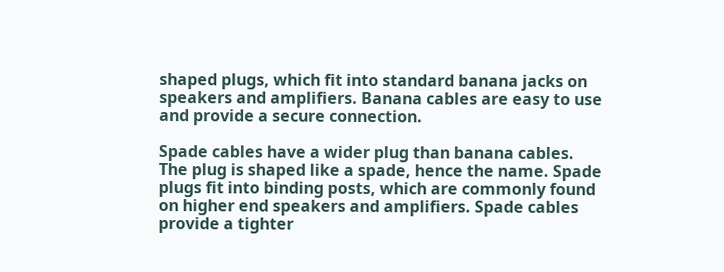shaped plugs, which fit into standard banana jacks on speakers and amplifiers. Banana cables are easy to use and provide a secure connection.

Spade cables have a wider plug than banana cables. The plug is shaped like a spade, hence the name. Spade plugs fit into binding posts, which are commonly found on higher end speakers and amplifiers. Spade cables provide a tighter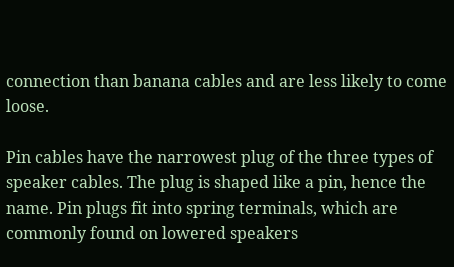connection than banana cables and are less likely to come loose.

Pin cables have the narrowest plug of the three types of speaker cables. The plug is shaped like a pin, hence the name. Pin plugs fit into spring terminals, which are commonly found on lowered speakers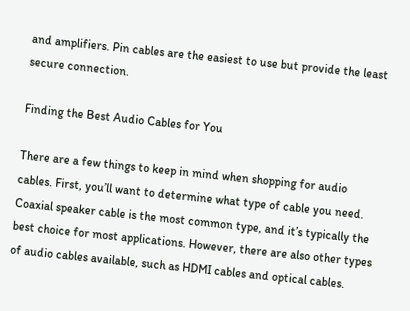and amplifiers. Pin cables are the easiest to use but provide the least secure connection.

Finding the Best Audio Cables for You

There are a few things to keep in mind when shopping for audio cables. First, you’ll want to determine what type of cable you need. Coaxial speaker cable is the most common type, and it’s typically the best choice for most applications. However, there are also other types of audio cables available, such as HDMI cables and optical cables.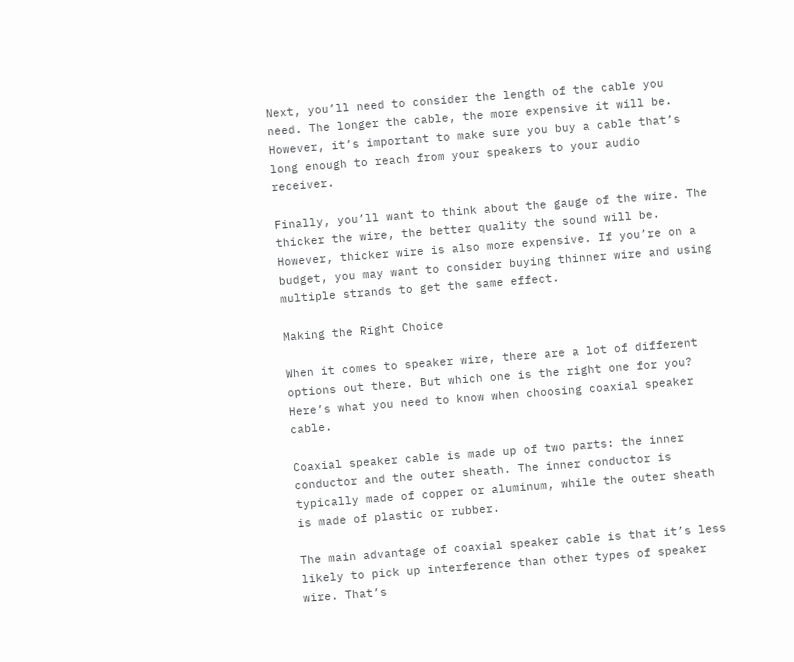Next, you’ll need to consider the length of the cable you need. The longer the cable, the more expensive it will be. However, it’s important to make sure you buy a cable that’s long enough to reach from your speakers to your audio receiver.

Finally, you’ll want to think about the gauge of the wire. The thicker the wire, the better quality the sound will be. However, thicker wire is also more expensive. If you’re on a budget, you may want to consider buying thinner wire and using multiple strands to get the same effect.

Making the Right Choice

When it comes to speaker wire, there are a lot of different options out there. But which one is the right one for you? Here’s what you need to know when choosing coaxial speaker cable.

Coaxial speaker cable is made up of two parts: the inner conductor and the outer sheath. The inner conductor is typically made of copper or aluminum, while the outer sheath is made of plastic or rubber.

The main advantage of coaxial speaker cable is that it’s less likely to pick up interference than other types of speaker wire. That’s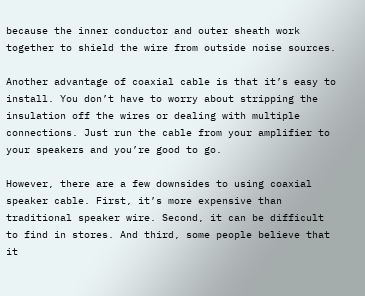because the inner conductor and outer sheath work together to shield the wire from outside noise sources.

Another advantage of coaxial cable is that it’s easy to install. You don’t have to worry about stripping the insulation off the wires or dealing with multiple connections. Just run the cable from your amplifier to your speakers and you’re good to go.

However, there are a few downsides to using coaxial speaker cable. First, it’s more expensive than traditional speaker wire. Second, it can be difficult to find in stores. And third, some people believe that it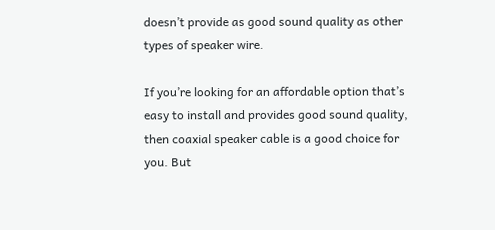doesn’t provide as good sound quality as other types of speaker wire.

If you’re looking for an affordable option that’s easy to install and provides good sound quality, then coaxial speaker cable is a good choice for you. But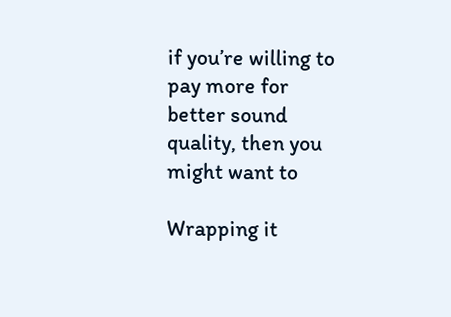if you’re willing to pay more for better sound quality, then you might want to

Wrapping it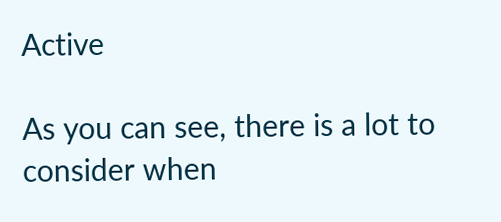Active

As you can see, there is a lot to consider when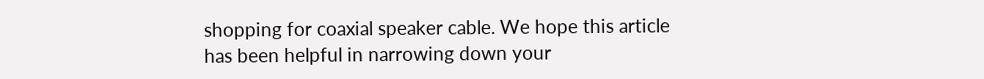shopping for coaxial speaker cable. We hope this article has been helpful in narrowing down your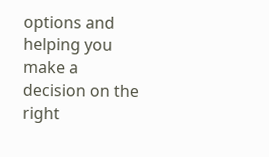options and helping you make a decision on the right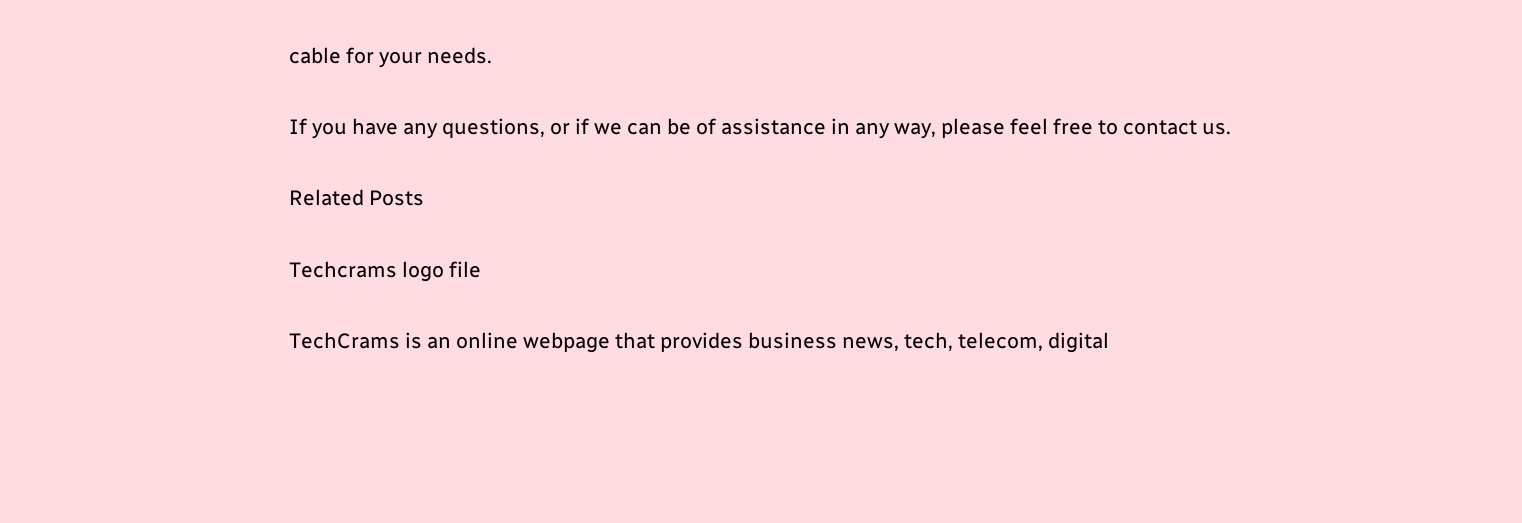cable for your needs.

If you have any questions, or if we can be of assistance in any way, please feel free to contact us.

Related Posts

Techcrams logo file

TechCrams is an online webpage that provides business news, tech, telecom, digital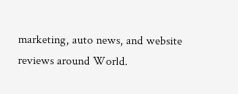marketing, auto news, and website reviews around World.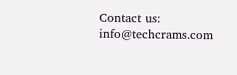Contact us: info@techcrams.com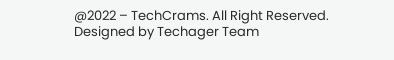@2022 – TechCrams. All Right Reserved. Designed by Techager Team